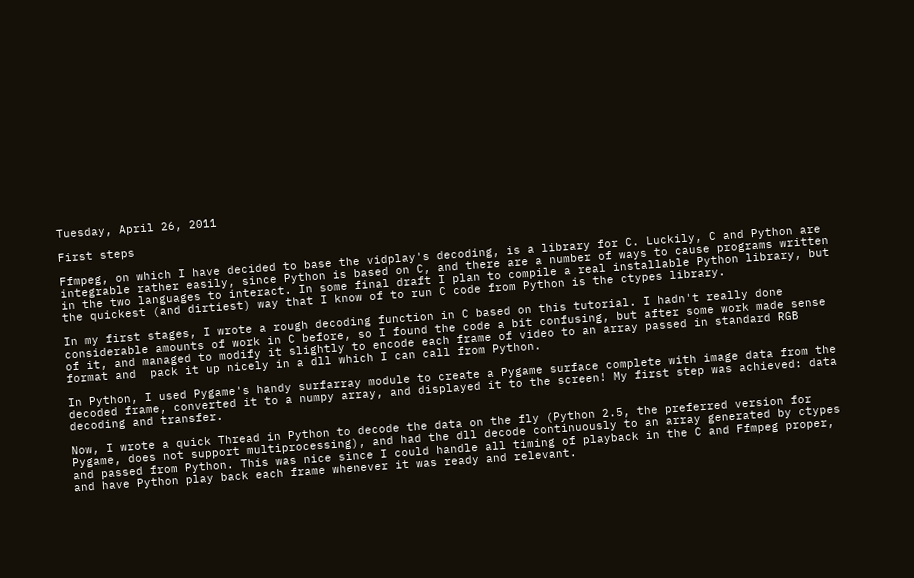Tuesday, April 26, 2011

First steps

Ffmpeg, on which I have decided to base the vidplay's decoding, is a library for C. Luckily, C and Python are integrable rather easily, since Python is based on C, and there are a number of ways to cause programs written in the two languages to interact. In some final draft I plan to compile a real installable Python library, but the quickest (and dirtiest) way that I know of to run C code from Python is the ctypes library.

In my first stages, I wrote a rough decoding function in C based on this tutorial. I hadn't really done considerable amounts of work in C before, so I found the code a bit confusing, but after some work made sense of it, and managed to modify it slightly to encode each frame of video to an array passed in standard RGB format and  pack it up nicely in a dll which I can call from Python.

In Python, I used Pygame's handy surfarray module to create a Pygame surface complete with image data from the decoded frame, converted it to a numpy array, and displayed it to the screen! My first step was achieved: data decoding and transfer.

Now, I wrote a quick Thread in Python to decode the data on the fly (Python 2.5, the preferred version for Pygame, does not support multiprocessing), and had the dll decode continuously to an array generated by ctypes and passed from Python. This was nice since I could handle all timing of playback in the C and Ffmpeg proper, and have Python play back each frame whenever it was ready and relevant.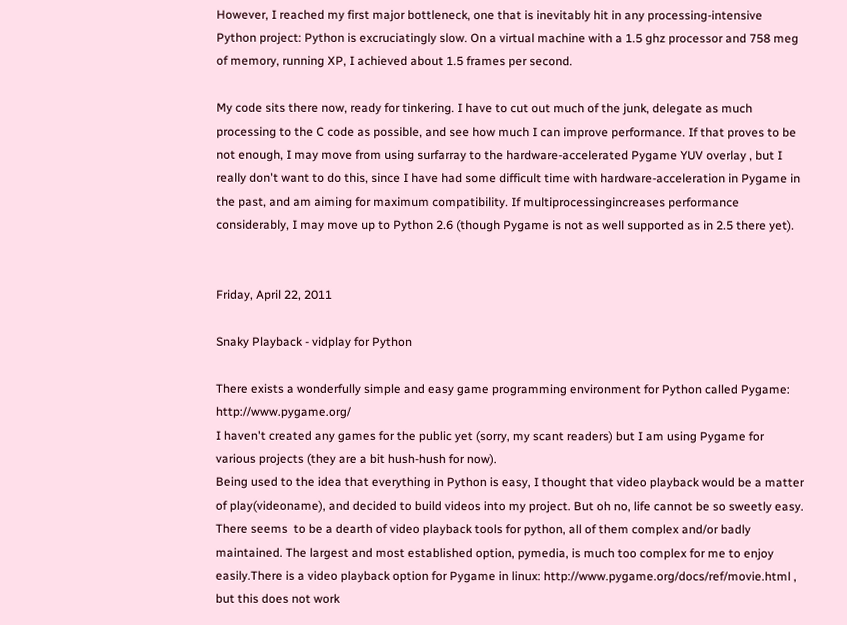However, I reached my first major bottleneck, one that is inevitably hit in any processing-intensive Python project: Python is excruciatingly slow. On a virtual machine with a 1.5 ghz processor and 758 meg of memory, running XP, I achieved about 1.5 frames per second.

My code sits there now, ready for tinkering. I have to cut out much of the junk, delegate as much processing to the C code as possible, and see how much I can improve performance. If that proves to be not enough, I may move from using surfarray to the hardware-accelerated Pygame YUV overlay , but I really don't want to do this, since I have had some difficult time with hardware-acceleration in Pygame in the past, and am aiming for maximum compatibility. If multiprocessingincreases performance considerably, I may move up to Python 2.6 (though Pygame is not as well supported as in 2.5 there yet).


Friday, April 22, 2011

Snaky Playback - vidplay for Python

There exists a wonderfully simple and easy game programming environment for Python called Pygame: http://www.pygame.org/
I haven't created any games for the public yet (sorry, my scant readers) but I am using Pygame for various projects (they are a bit hush-hush for now).
Being used to the idea that everything in Python is easy, I thought that video playback would be a matter of play(videoname), and decided to build videos into my project. But oh no, life cannot be so sweetly easy. There seems  to be a dearth of video playback tools for python, all of them complex and/or badly maintained. The largest and most established option, pymedia, is much too complex for me to enjoy easily.There is a video playback option for Pygame in linux: http://www.pygame.org/docs/ref/movie.html , but this does not work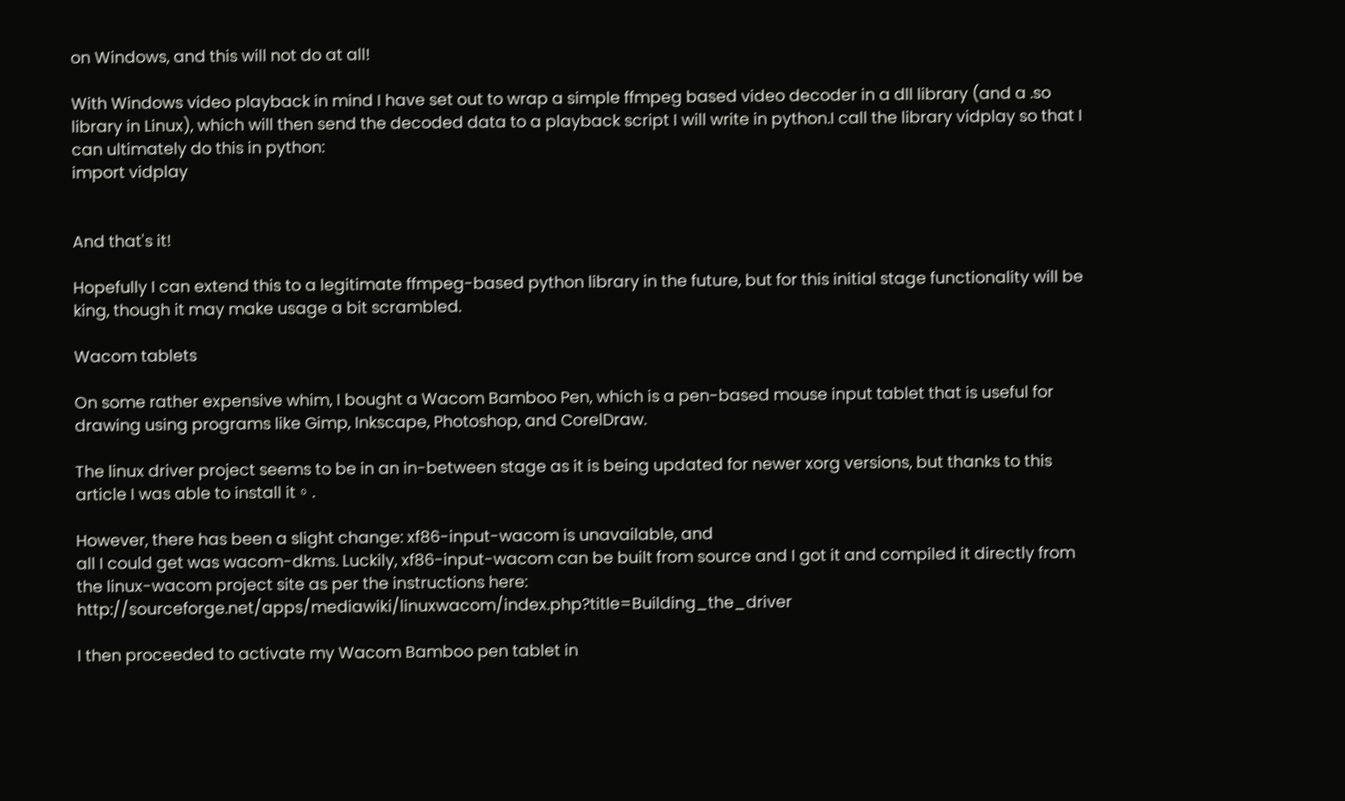on Windows, and this will not do at all!

With Windows video playback in mind I have set out to wrap a simple ffmpeg based video decoder in a dll library (and a .so library in Linux), which will then send the decoded data to a playback script I will write in python.I call the library vidplay so that I can ultimately do this in python:
import vidplay


And that's it!

Hopefully I can extend this to a legitimate ffmpeg-based python library in the future, but for this initial stage functionality will be king, though it may make usage a bit scrambled.

Wacom tablets

On some rather expensive whim, I bought a Wacom Bamboo Pen, which is a pen-based mouse input tablet that is useful for drawing using programs like Gimp, Inkscape, Photoshop, and CorelDraw.

The linux driver project seems to be in an in-between stage as it is being updated for newer xorg versions, but thanks to this article I was able to install it。.

However, there has been a slight change: xf86-input-wacom is unavailable, and
all I could get was wacom-dkms. Luckily, xf86-input-wacom can be built from source and I got it and compiled it directly from the linux-wacom project site as per the instructions here: http://sourceforge.net/apps/mediawiki/linuxwacom/index.php?title=Building_the_driver

I then proceeded to activate my Wacom Bamboo pen tablet in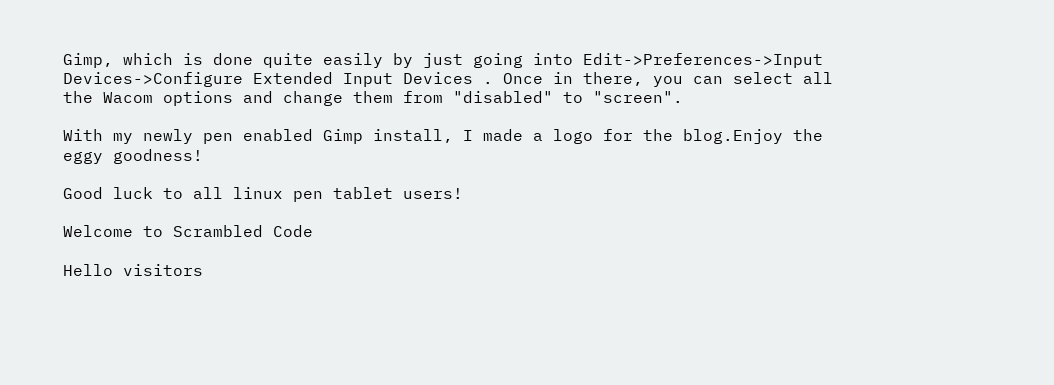Gimp, which is done quite easily by just going into Edit->Preferences->Input Devices->Configure Extended Input Devices . Once in there, you can select all the Wacom options and change them from "disabled" to "screen".

With my newly pen enabled Gimp install, I made a logo for the blog.Enjoy the eggy goodness!

Good luck to all linux pen tablet users!

Welcome to Scrambled Code

Hello visitors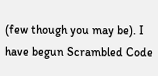(few though you may be). I have begun Scrambled Code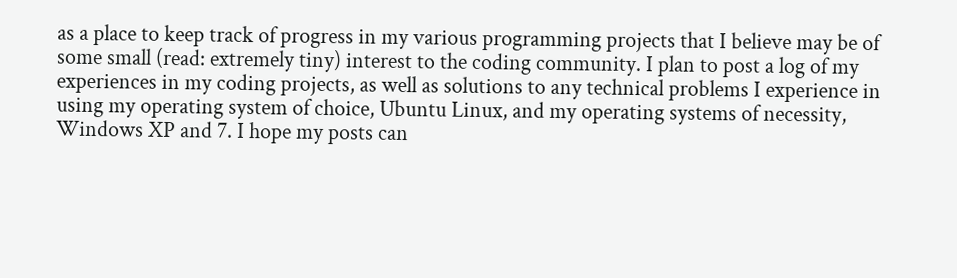as a place to keep track of progress in my various programming projects that I believe may be of some small (read: extremely tiny) interest to the coding community. I plan to post a log of my experiences in my coding projects, as well as solutions to any technical problems I experience in using my operating system of choice, Ubuntu Linux, and my operating systems of necessity, Windows XP and 7. I hope my posts can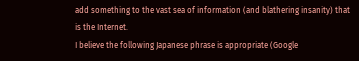add something to the vast sea of information (and blathering insanity) that is the Internet.
I believe the following Japanese phrase is appropriate (Google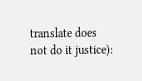translate does
not do it justice):